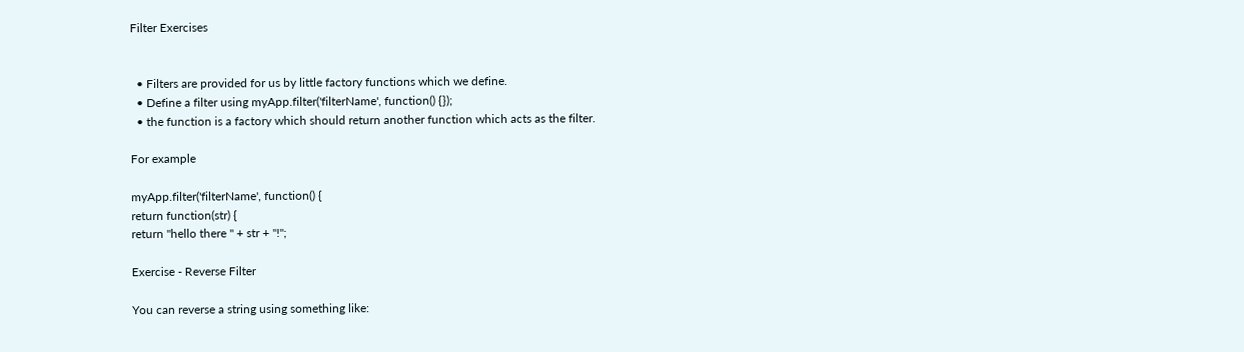Filter Exercises


  • Filters are provided for us by little factory functions which we define.
  • Define a filter using myApp.filter('filterName', function() {});
  • the function is a factory which should return another function which acts as the filter.

For example

myApp.filter('filterName', function() {
return function(str) {
return "hello there " + str + "!";

Exercise - Reverse Filter

You can reverse a string using something like: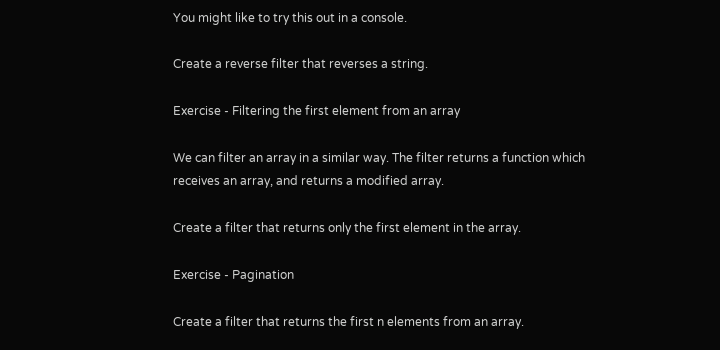You might like to try this out in a console.

Create a reverse filter that reverses a string.

Exercise - Filtering the first element from an array

We can filter an array in a similar way. The filter returns a function which receives an array, and returns a modified array.

Create a filter that returns only the first element in the array.

Exercise - Pagination

Create a filter that returns the first n elements from an array.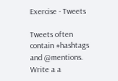Exercise - Tweets

Tweets often contain #hashtags and @mentions. Write a a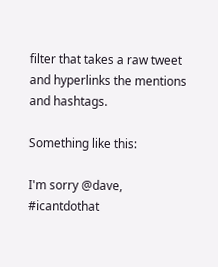filter that takes a raw tweet and hyperlinks the mentions and hashtags.

Something like this:

I'm sorry @dave, #icantdothat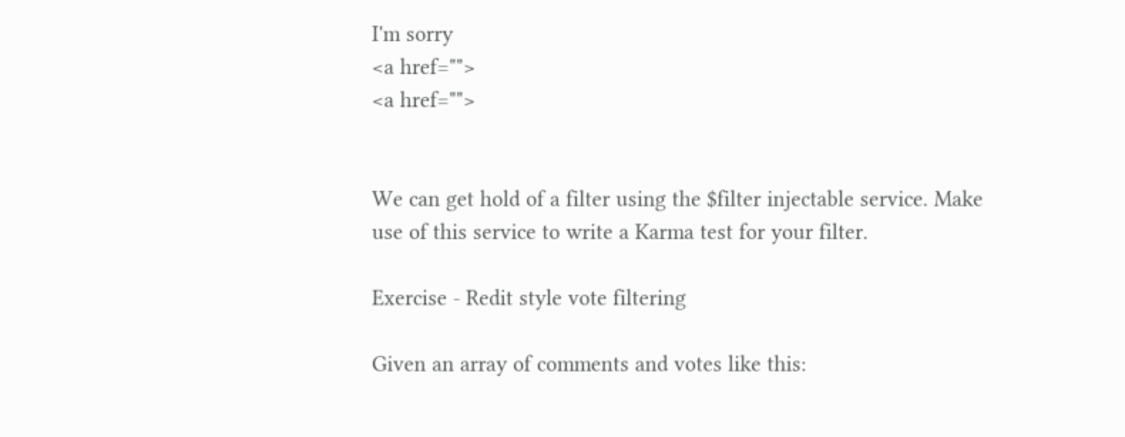I'm sorry
<a href="">
<a href="">


We can get hold of a filter using the $filter injectable service. Make use of this service to write a Karma test for your filter.

Exercise - Redit style vote filtering

Given an array of comments and votes like this: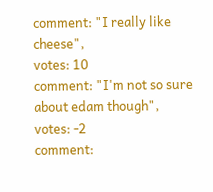comment: "I really like cheese",
votes: 10
comment: "I'm not so sure about edam though",
votes: -2
comment: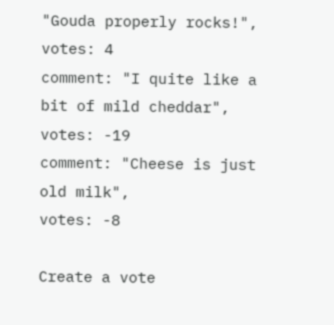"Gouda properly rocks!",
votes: 4
comment: "I quite like a bit of mild cheddar",
votes: -19
comment: "Cheese is just old milk",
votes: -8

Create a vote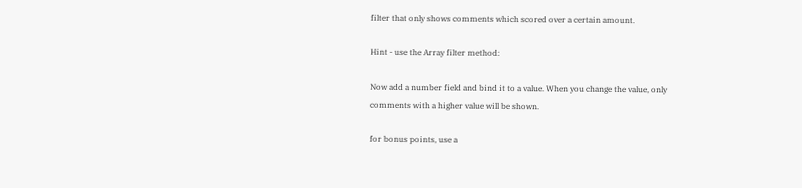filter that only shows comments which scored over a certain amount.

Hint - use the Array filter method:

Now add a number field and bind it to a value. When you change the value, only comments with a higher value will be shown.

for bonus points, use a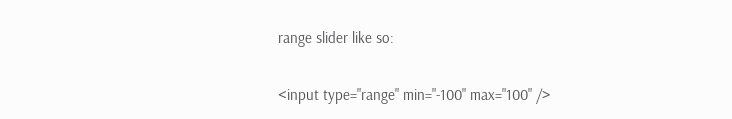range slider like so:

<input type="range" min="-100" max="100" />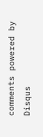comments powered by Disqus